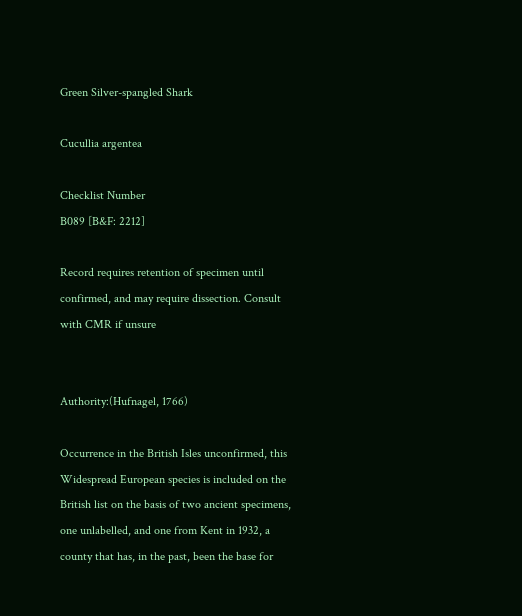Green Silver-spangled Shark

Cucullia argentea

Checklist Number
B089 [B&F: 2212]

Record requires retention of specimen until confirmed, and may require dissection. Consult with CMR if unsure


Authority:(Hufnagel, 1766)

Occurrence in the British Isles unconfirmed, this Widespread European species is included on the British list on the basis of two ancient specimens, one unlabelled, and one from Kent in 1932, a county that has, in the past, been the base for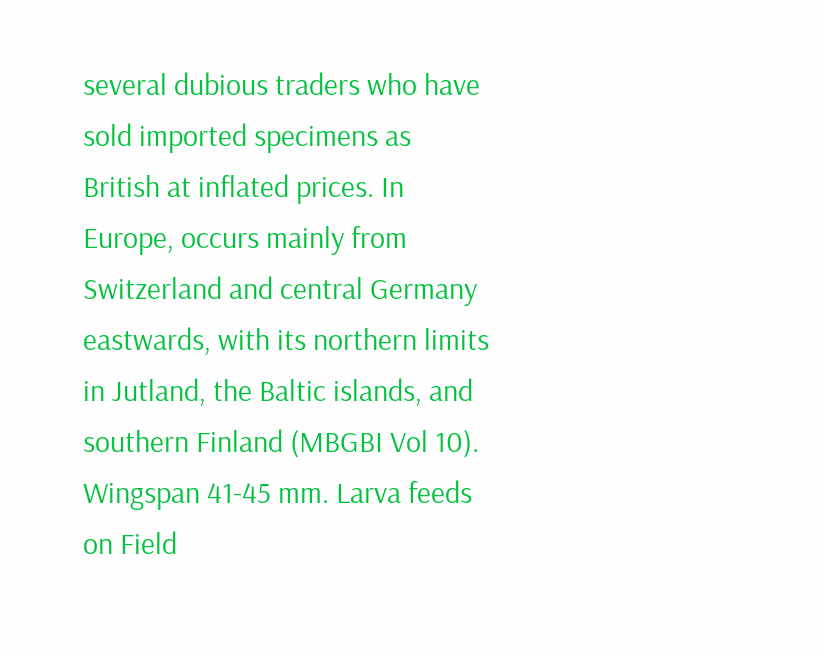several dubious traders who have sold imported specimens as British at inflated prices. In Europe, occurs mainly from Switzerland and central Germany eastwards, with its northern limits in Jutland, the Baltic islands, and southern Finland (MBGBI Vol 10). Wingspan 41-45 mm. Larva feeds on Field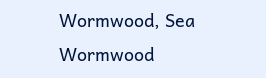Wormwood, Sea Wormwood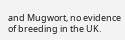and Mugwort, no evidence of breeding in the UK.